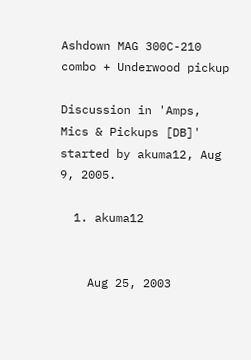Ashdown MAG 300C-210 combo + Underwood pickup

Discussion in 'Amps, Mics & Pickups [DB]' started by akuma12, Aug 9, 2005.

  1. akuma12


    Aug 25, 2003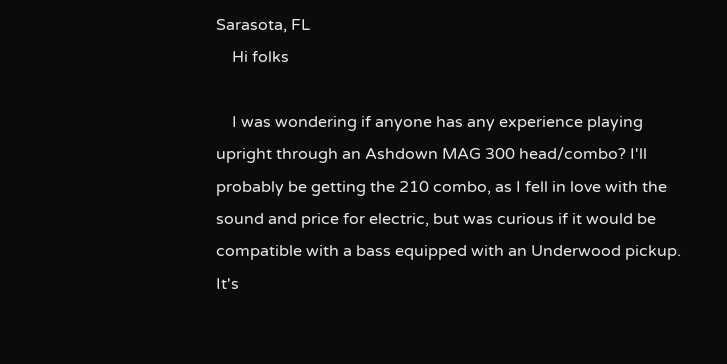Sarasota, FL
    Hi folks

    I was wondering if anyone has any experience playing upright through an Ashdown MAG 300 head/combo? I'll probably be getting the 210 combo, as I fell in love with the sound and price for electric, but was curious if it would be compatible with a bass equipped with an Underwood pickup. It's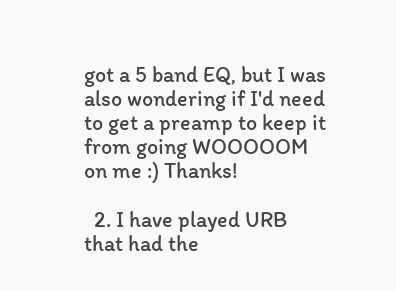got a 5 band EQ, but I was also wondering if I'd need to get a preamp to keep it from going WOOOOOM on me :) Thanks!

  2. I have played URB that had the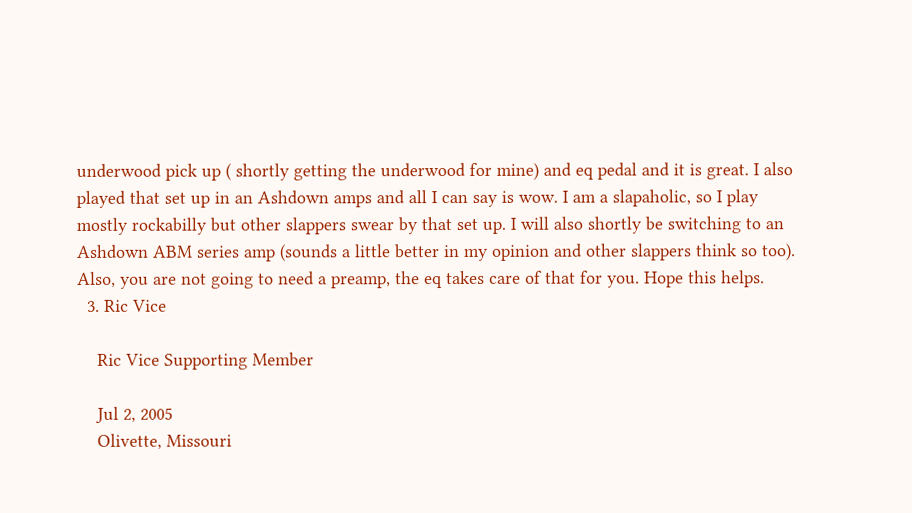underwood pick up ( shortly getting the underwood for mine) and eq pedal and it is great. I also played that set up in an Ashdown amps and all I can say is wow. I am a slapaholic, so I play mostly rockabilly but other slappers swear by that set up. I will also shortly be switching to an Ashdown ABM series amp (sounds a little better in my opinion and other slappers think so too). Also, you are not going to need a preamp, the eq takes care of that for you. Hope this helps.
  3. Ric Vice

    Ric Vice Supporting Member

    Jul 2, 2005
    Olivette, Missouri